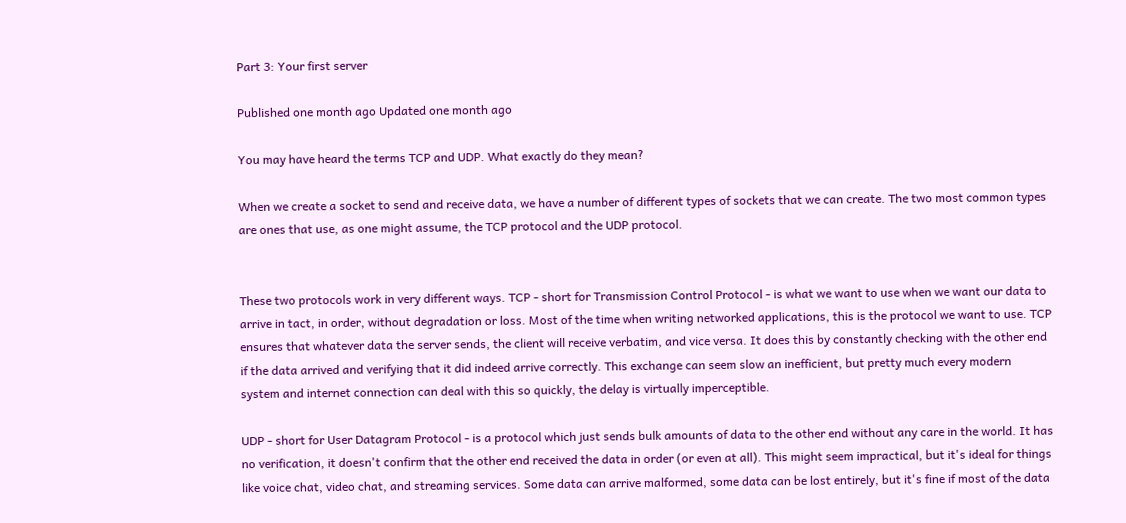Part 3: Your first server

Published one month ago Updated one month ago

You may have heard the terms TCP and UDP. What exactly do they mean?

When we create a socket to send and receive data, we have a number of different types of sockets that we can create. The two most common types are ones that use, as one might assume, the TCP protocol and the UDP protocol.


These two protocols work in very different ways. TCP - short for Transmission Control Protocol - is what we want to use when we want our data to arrive in tact, in order, without degradation or loss. Most of the time when writing networked applications, this is the protocol we want to use. TCP ensures that whatever data the server sends, the client will receive verbatim, and vice versa. It does this by constantly checking with the other end if the data arrived and verifying that it did indeed arrive correctly. This exchange can seem slow an inefficient, but pretty much every modern system and internet connection can deal with this so quickly, the delay is virtually imperceptible.

UDP - short for User Datagram Protocol - is a protocol which just sends bulk amounts of data to the other end without any care in the world. It has no verification, it doesn't confirm that the other end received the data in order (or even at all). This might seem impractical, but it's ideal for things like voice chat, video chat, and streaming services. Some data can arrive malformed, some data can be lost entirely, but it's fine if most of the data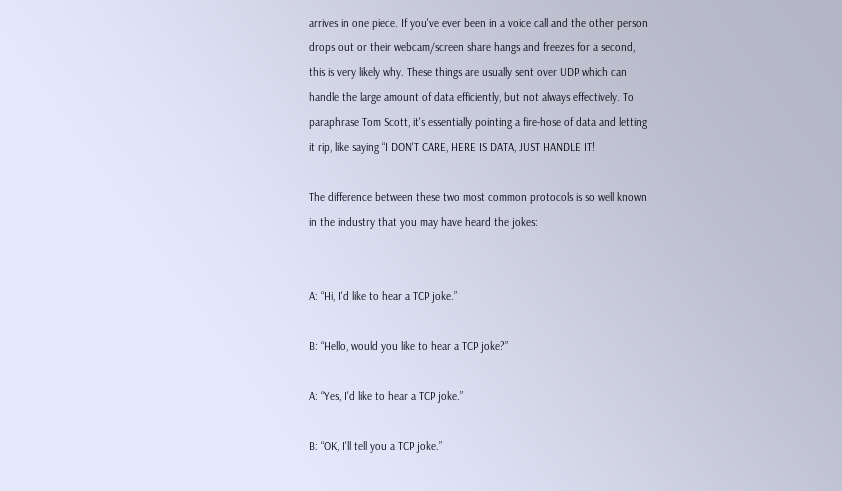arrives in one piece. If you've ever been in a voice call and the other person drops out or their webcam/screen share hangs and freezes for a second, this is very likely why. These things are usually sent over UDP which can handle the large amount of data efficiently, but not always effectively. To paraphrase Tom Scott, it's essentially pointing a fire-hose of data and letting it rip, like saying “I DON'T CARE, HERE IS DATA, JUST HANDLE IT!

The difference between these two most common protocols is so well known in the industry that you may have heard the jokes:


A: “Hi, I'd like to hear a TCP joke.”

B: “Hello, would you like to hear a TCP joke?”

A: “Yes, I'd like to hear a TCP joke.”

B: “OK, I'll tell you a TCP joke.”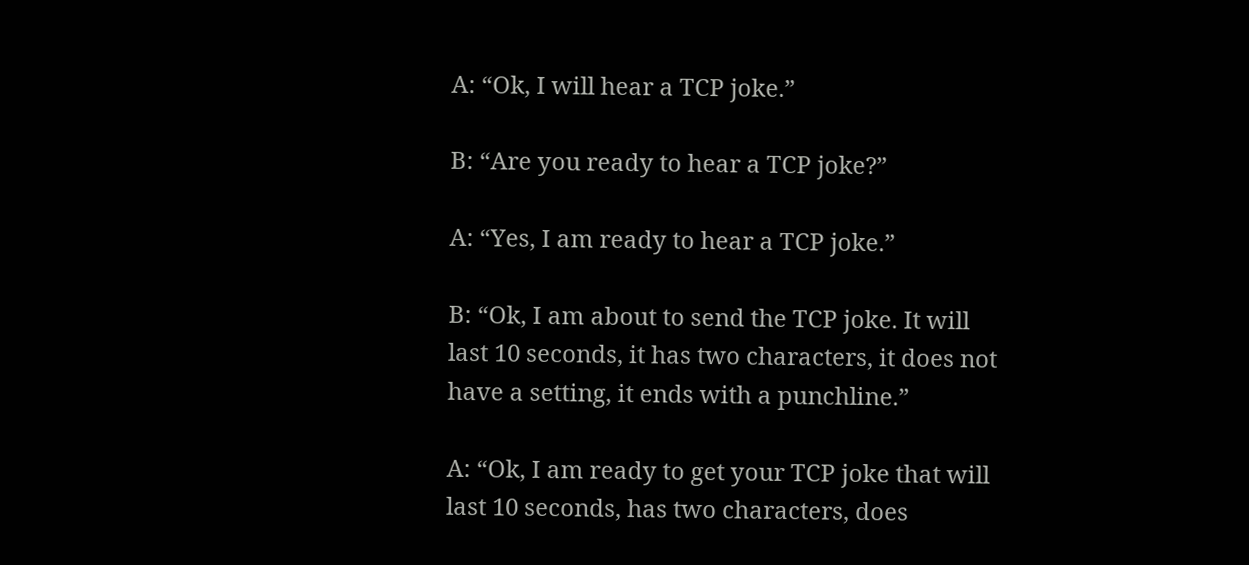A: “Ok, I will hear a TCP joke.”

B: “Are you ready to hear a TCP joke?”

A: “Yes, I am ready to hear a TCP joke.”

B: “Ok, I am about to send the TCP joke. It will last 10 seconds, it has two characters, it does not have a setting, it ends with a punchline.”

A: “Ok, I am ready to get your TCP joke that will last 10 seconds, has two characters, does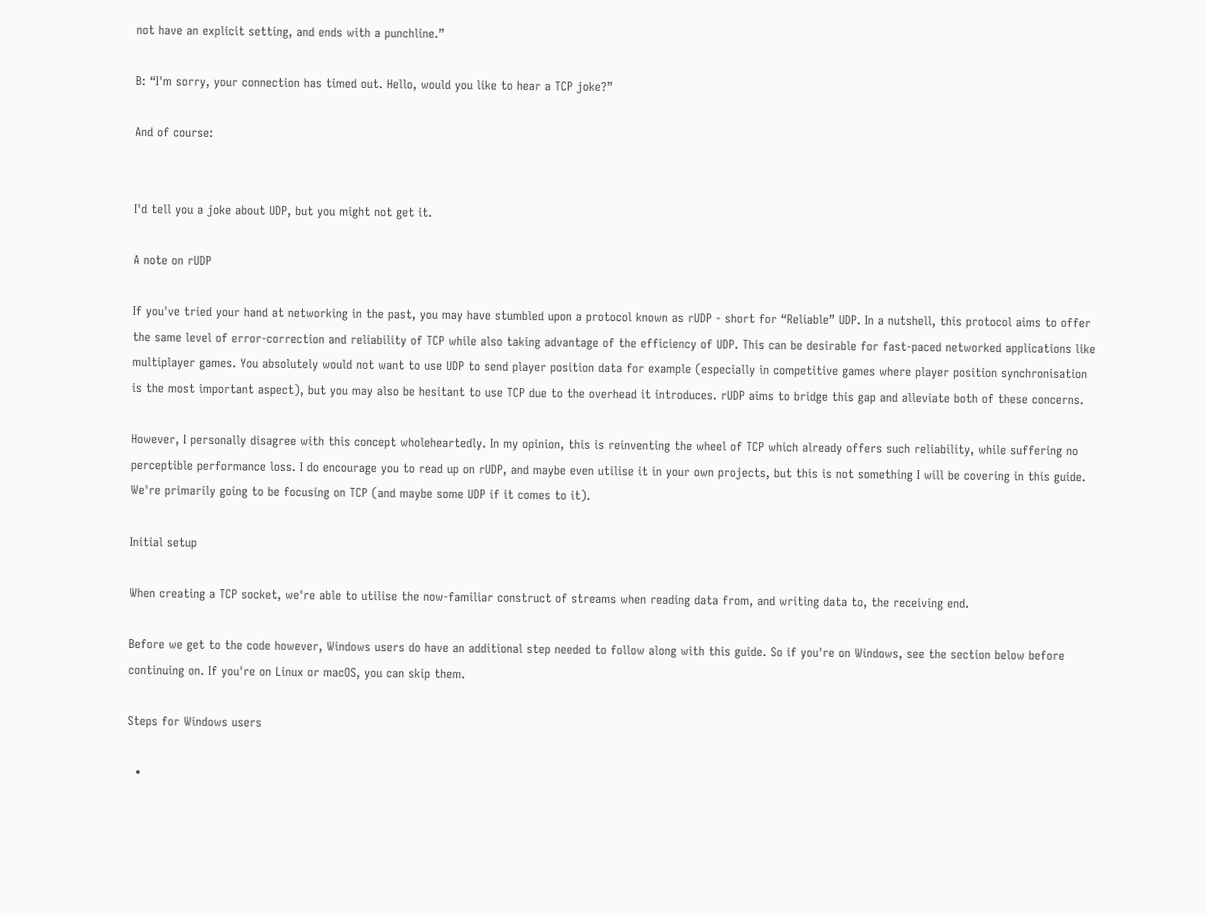not have an explicit setting, and ends with a punchline.”

B: “I'm sorry, your connection has timed out. Hello, would you like to hear a TCP joke?”

And of course:


I'd tell you a joke about UDP, but you might not get it.

A note on rUDP

If you've tried your hand at networking in the past, you may have stumbled upon a protocol known as rUDP - short for “Reliable” UDP. In a nutshell, this protocol aims to offer the same level of error-correction and reliability of TCP while also taking advantage of the efficiency of UDP. This can be desirable for fast-paced networked applications like multiplayer games. You absolutely would not want to use UDP to send player position data for example (especially in competitive games where player position synchronisation is the most important aspect), but you may also be hesitant to use TCP due to the overhead it introduces. rUDP aims to bridge this gap and alleviate both of these concerns.

However, I personally disagree with this concept wholeheartedly. In my opinion, this is reinventing the wheel of TCP which already offers such reliability, while suffering no perceptible performance loss. I do encourage you to read up on rUDP, and maybe even utilise it in your own projects, but this is not something I will be covering in this guide. We're primarily going to be focusing on TCP (and maybe some UDP if it comes to it).

Initial setup

When creating a TCP socket, we're able to utilise the now-familiar construct of streams when reading data from, and writing data to, the receiving end.

Before we get to the code however, Windows users do have an additional step needed to follow along with this guide. So if you're on Windows, see the section below before continuing on. If you're on Linux or macOS, you can skip them.

Steps for Windows users

  •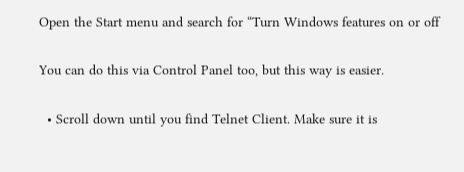Open the Start menu and search for “Turn Windows features on or off

You can do this via Control Panel too, but this way is easier.

  • Scroll down until you find Telnet Client. Make sure it is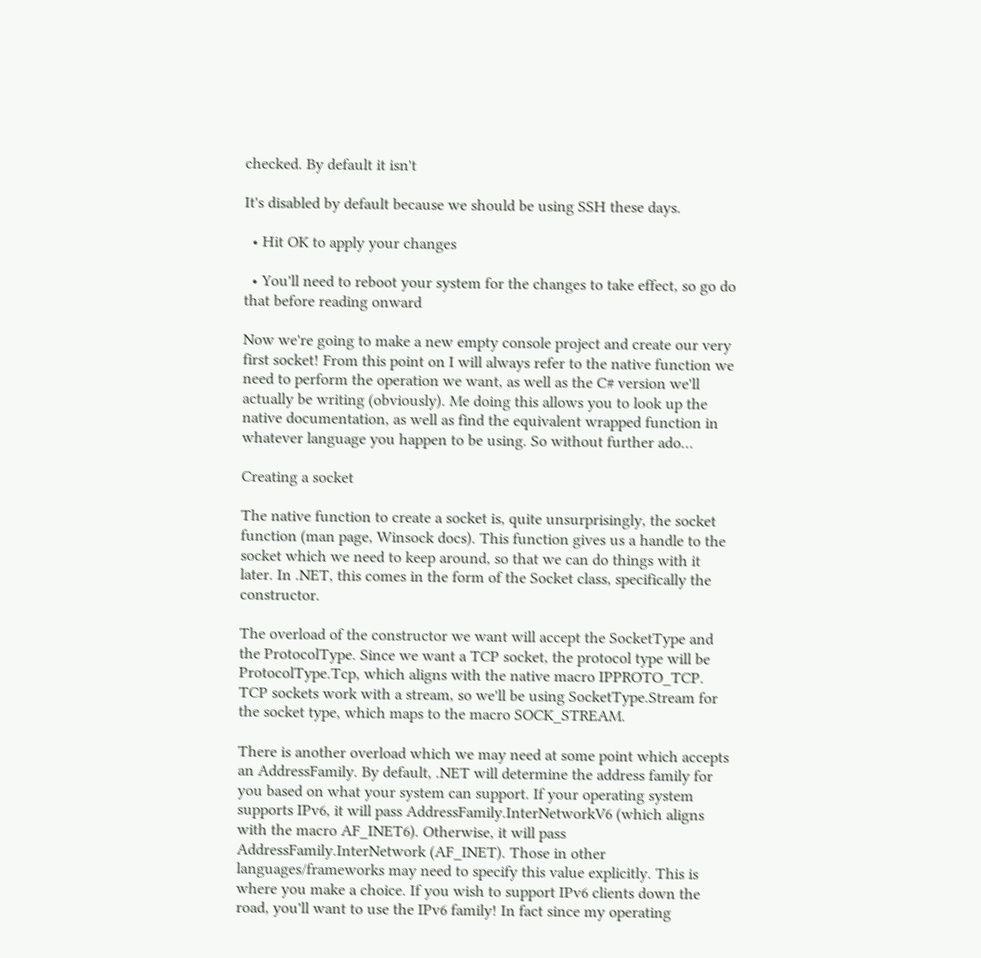checked. By default it isn't

It's disabled by default because we should be using SSH these days.

  • Hit OK to apply your changes

  • You'll need to reboot your system for the changes to take effect, so go do that before reading onward

Now we're going to make a new empty console project and create our very first socket! From this point on I will always refer to the native function we need to perform the operation we want, as well as the C# version we'll actually be writing (obviously). Me doing this allows you to look up the native documentation, as well as find the equivalent wrapped function in whatever language you happen to be using. So without further ado…

Creating a socket

The native function to create a socket is, quite unsurprisingly, the socket function (man page, Winsock docs). This function gives us a handle to the socket which we need to keep around, so that we can do things with it later. In .NET, this comes in the form of the Socket class, specifically the constructor.

The overload of the constructor we want will accept the SocketType and the ProtocolType. Since we want a TCP socket, the protocol type will be ProtocolType.Tcp, which aligns with the native macro IPPROTO_TCP. TCP sockets work with a stream, so we'll be using SocketType.Stream for the socket type, which maps to the macro SOCK_STREAM.

There is another overload which we may need at some point which accepts an AddressFamily. By default, .NET will determine the address family for you based on what your system can support. If your operating system supports IPv6, it will pass AddressFamily.InterNetworkV6 (which aligns with the macro AF_INET6). Otherwise, it will pass AddressFamily.InterNetwork (AF_INET). Those in other languages/frameworks may need to specify this value explicitly. This is where you make a choice. If you wish to support IPv6 clients down the road, you'll want to use the IPv6 family! In fact since my operating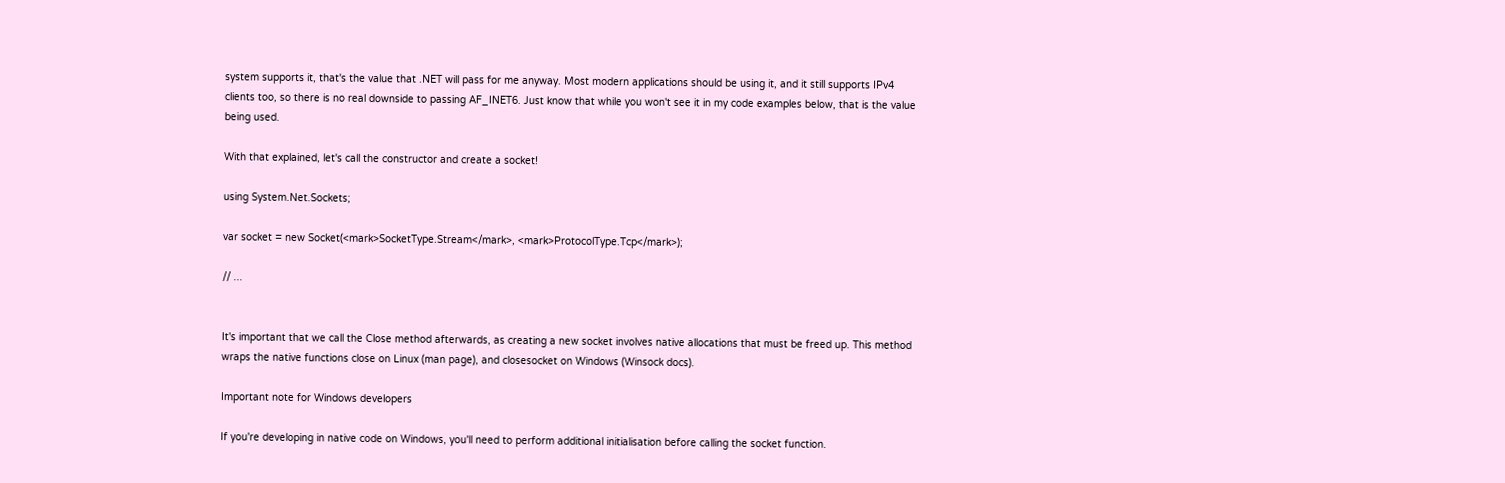system supports it, that's the value that .NET will pass for me anyway. Most modern applications should be using it, and it still supports IPv4 clients too, so there is no real downside to passing AF_INET6. Just know that while you won't see it in my code examples below, that is the value being used.

With that explained, let's call the constructor and create a socket!

using System.Net.Sockets;

var socket = new Socket(<mark>SocketType.Stream</mark>, <mark>ProtocolType.Tcp</mark>);

// ...


It's important that we call the Close method afterwards, as creating a new socket involves native allocations that must be freed up. This method wraps the native functions close on Linux (man page), and closesocket on Windows (Winsock docs).

Important note for Windows developers

If you're developing in native code on Windows, you'll need to perform additional initialisation before calling the socket function.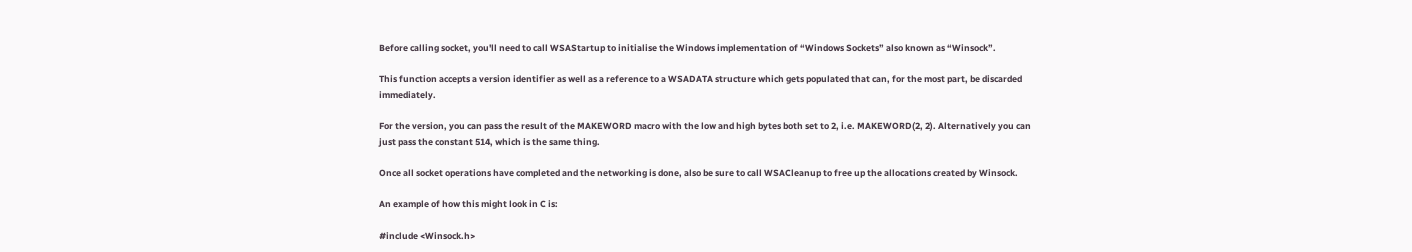Before calling socket, you'll need to call WSAStartup to initialise the Windows implementation of “Windows Sockets” also known as “Winsock”.

This function accepts a version identifier as well as a reference to a WSADATA structure which gets populated that can, for the most part, be discarded immediately.

For the version, you can pass the result of the MAKEWORD macro with the low and high bytes both set to 2, i.e. MAKEWORD(2, 2). Alternatively you can just pass the constant 514, which is the same thing.

Once all socket operations have completed and the networking is done, also be sure to call WSACleanup to free up the allocations created by Winsock.

An example of how this might look in C is:

#include <Winsock.h>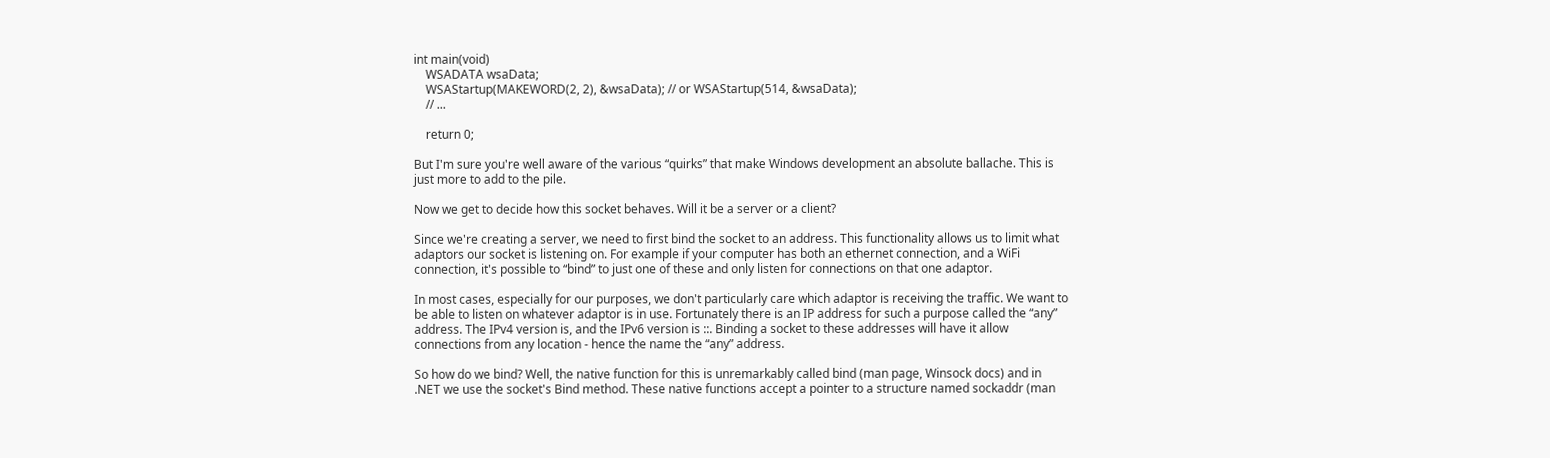int main(void)
    WSADATA wsaData;
    WSAStartup(MAKEWORD(2, 2), &wsaData); // or WSAStartup(514, &wsaData);
    // ...

    return 0;

But I'm sure you're well aware of the various “quirks” that make Windows development an absolute ballache. This is just more to add to the pile.

Now we get to decide how this socket behaves. Will it be a server or a client?

Since we're creating a server, we need to first bind the socket to an address. This functionality allows us to limit what adaptors our socket is listening on. For example if your computer has both an ethernet connection, and a WiFi connection, it's possible to “bind” to just one of these and only listen for connections on that one adaptor.

In most cases, especially for our purposes, we don't particularly care which adaptor is receiving the traffic. We want to be able to listen on whatever adaptor is in use. Fortunately there is an IP address for such a purpose called the “any” address. The IPv4 version is, and the IPv6 version is ::. Binding a socket to these addresses will have it allow connections from any location - hence the name the “any” address.

So how do we bind? Well, the native function for this is unremarkably called bind (man page, Winsock docs) and in .NET we use the socket's Bind method. These native functions accept a pointer to a structure named sockaddr (man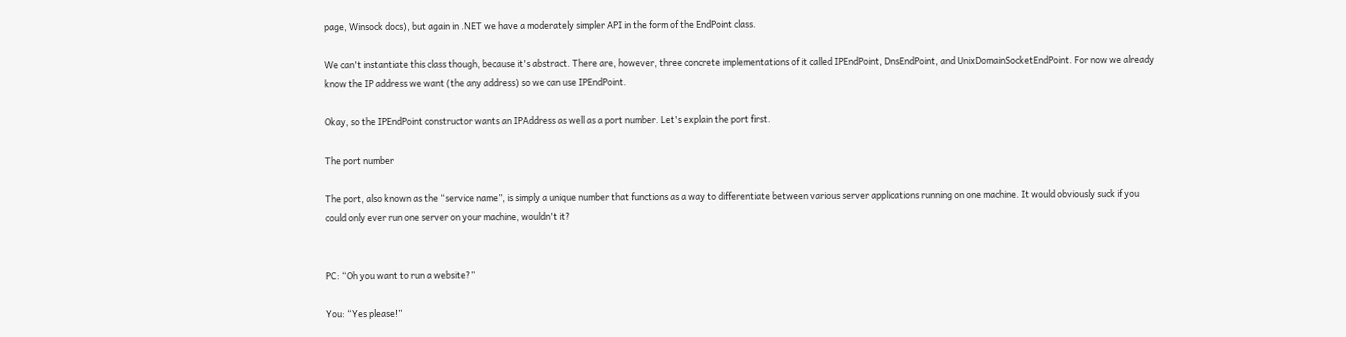page, Winsock docs), but again in .NET we have a moderately simpler API in the form of the EndPoint class.

We can't instantiate this class though, because it's abstract. There are, however, three concrete implementations of it called IPEndPoint, DnsEndPoint, and UnixDomainSocketEndPoint. For now we already know the IP address we want (the any address) so we can use IPEndPoint.

Okay, so the IPEndPoint constructor wants an IPAddress as well as a port number. Let's explain the port first.

The port number

The port, also known as the “service name”, is simply a unique number that functions as a way to differentiate between various server applications running on one machine. It would obviously suck if you could only ever run one server on your machine, wouldn't it?


PC: “Oh you want to run a website?”

You: “Yes please!”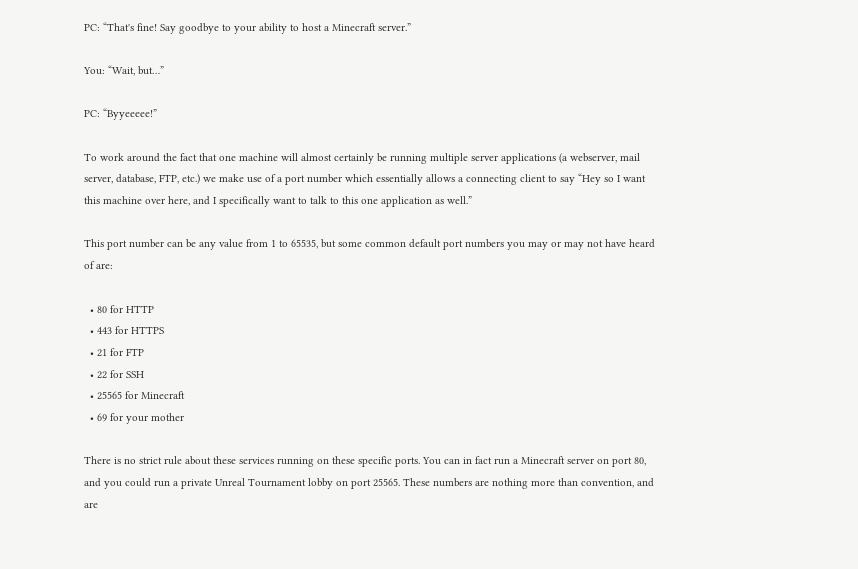PC: “That's fine! Say goodbye to your ability to host a Minecraft server.”

You: “Wait, but…”

PC: “Byyeeeee!”

To work around the fact that one machine will almost certainly be running multiple server applications (a webserver, mail server, database, FTP, etc.) we make use of a port number which essentially allows a connecting client to say “Hey so I want this machine over here, and I specifically want to talk to this one application as well.”

This port number can be any value from 1 to 65535, but some common default port numbers you may or may not have heard of are:

  • 80 for HTTP
  • 443 for HTTPS
  • 21 for FTP
  • 22 for SSH
  • 25565 for Minecraft
  • 69 for your mother

There is no strict rule about these services running on these specific ports. You can in fact run a Minecraft server on port 80, and you could run a private Unreal Tournament lobby on port 25565. These numbers are nothing more than convention, and are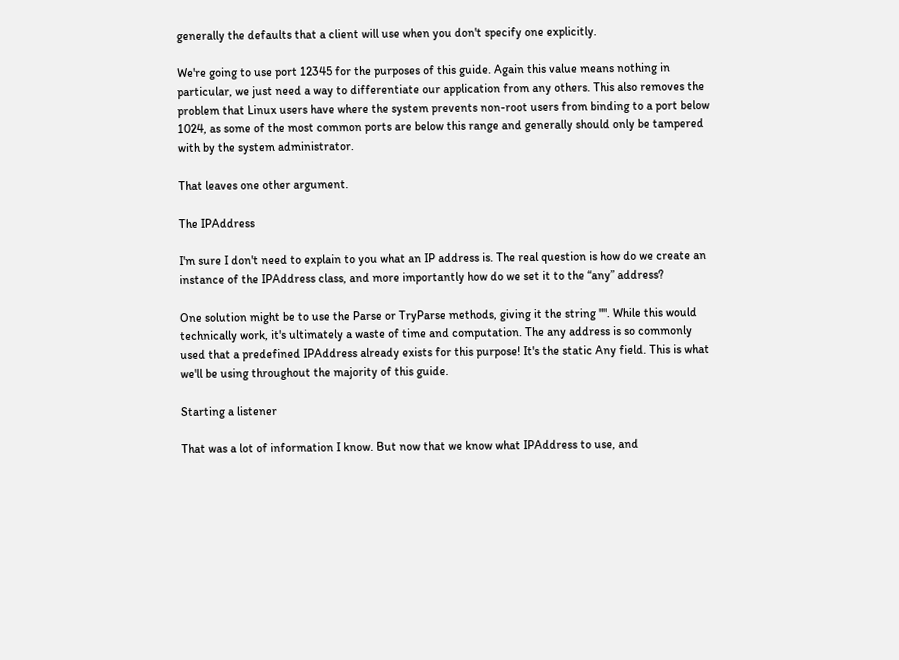generally the defaults that a client will use when you don't specify one explicitly.

We're going to use port 12345 for the purposes of this guide. Again this value means nothing in particular, we just need a way to differentiate our application from any others. This also removes the problem that Linux users have where the system prevents non-root users from binding to a port below 1024, as some of the most common ports are below this range and generally should only be tampered with by the system administrator.

That leaves one other argument.

The IPAddress

I'm sure I don't need to explain to you what an IP address is. The real question is how do we create an instance of the IPAddress class, and more importantly how do we set it to the “any” address?

One solution might be to use the Parse or TryParse methods, giving it the string "". While this would technically work, it's ultimately a waste of time and computation. The any address is so commonly used that a predefined IPAddress already exists for this purpose! It's the static Any field. This is what we'll be using throughout the majority of this guide.

Starting a listener

That was a lot of information I know. But now that we know what IPAddress to use, and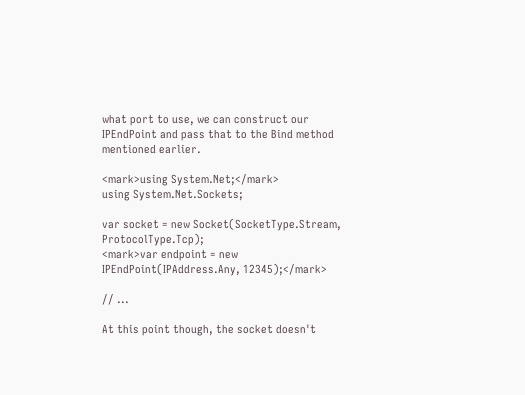what port to use, we can construct our IPEndPoint and pass that to the Bind method mentioned earlier.

<mark>using System.Net;</mark>
using System.Net.Sockets;

var socket = new Socket(SocketType.Stream, ProtocolType.Tcp);
<mark>var endpoint = new IPEndPoint(IPAddress.Any, 12345);</mark>

// ...

At this point though, the socket doesn't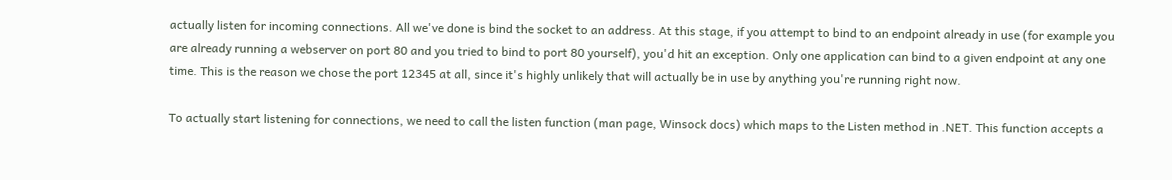actually listen for incoming connections. All we've done is bind the socket to an address. At this stage, if you attempt to bind to an endpoint already in use (for example you are already running a webserver on port 80 and you tried to bind to port 80 yourself), you'd hit an exception. Only one application can bind to a given endpoint at any one time. This is the reason we chose the port 12345 at all, since it's highly unlikely that will actually be in use by anything you're running right now.

To actually start listening for connections, we need to call the listen function (man page, Winsock docs) which maps to the Listen method in .NET. This function accepts a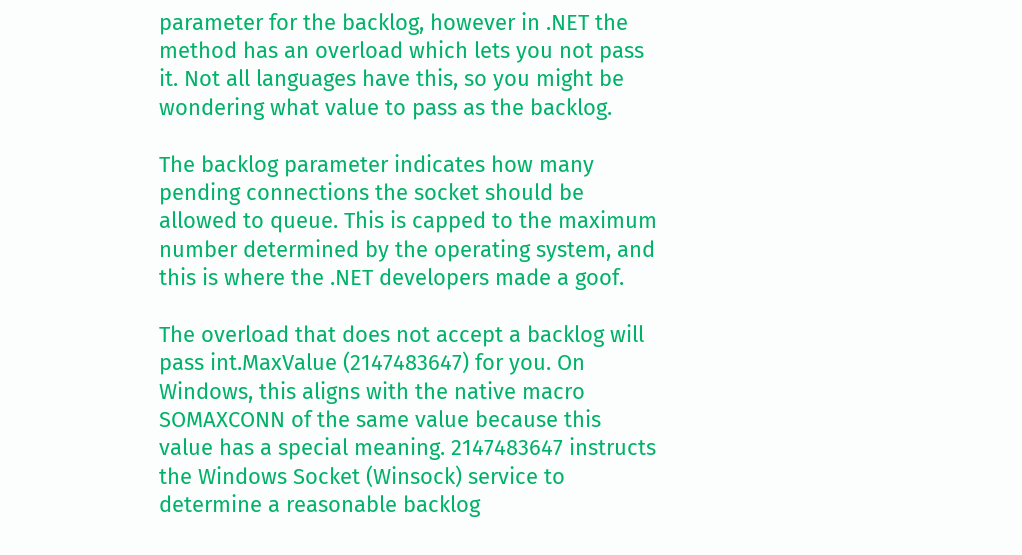parameter for the backlog, however in .NET the method has an overload which lets you not pass it. Not all languages have this, so you might be wondering what value to pass as the backlog.

The backlog parameter indicates how many pending connections the socket should be allowed to queue. This is capped to the maximum number determined by the operating system, and this is where the .NET developers made a goof.

The overload that does not accept a backlog will pass int.MaxValue (2147483647) for you. On Windows, this aligns with the native macro SOMAXCONN of the same value because this value has a special meaning. 2147483647 instructs the Windows Socket (Winsock) service to determine a reasonable backlog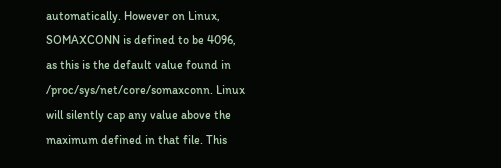automatically. However on Linux, SOMAXCONN is defined to be 4096, as this is the default value found in /proc/sys/net/core/somaxconn. Linux will silently cap any value above the maximum defined in that file. This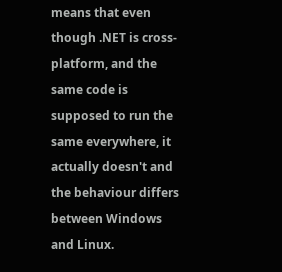means that even though .NET is cross-platform, and the same code is supposed to run the same everywhere, it actually doesn't and the behaviour differs between Windows and Linux.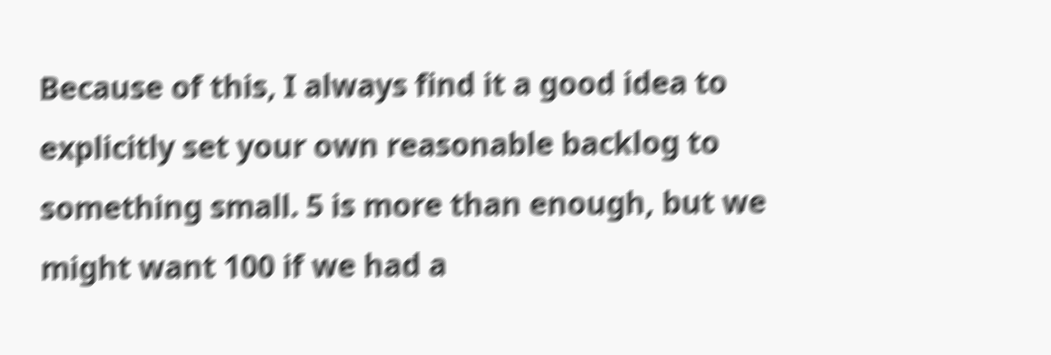Because of this, I always find it a good idea to explicitly set your own reasonable backlog to something small. 5 is more than enough, but we might want 100 if we had a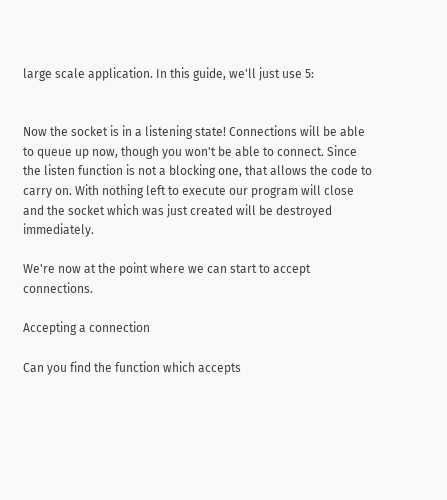large scale application. In this guide, we'll just use 5:


Now the socket is in a listening state! Connections will be able to queue up now, though you won't be able to connect. Since the listen function is not a blocking one, that allows the code to carry on. With nothing left to execute our program will close and the socket which was just created will be destroyed immediately.

We're now at the point where we can start to accept connections.

Accepting a connection

Can you find the function which accepts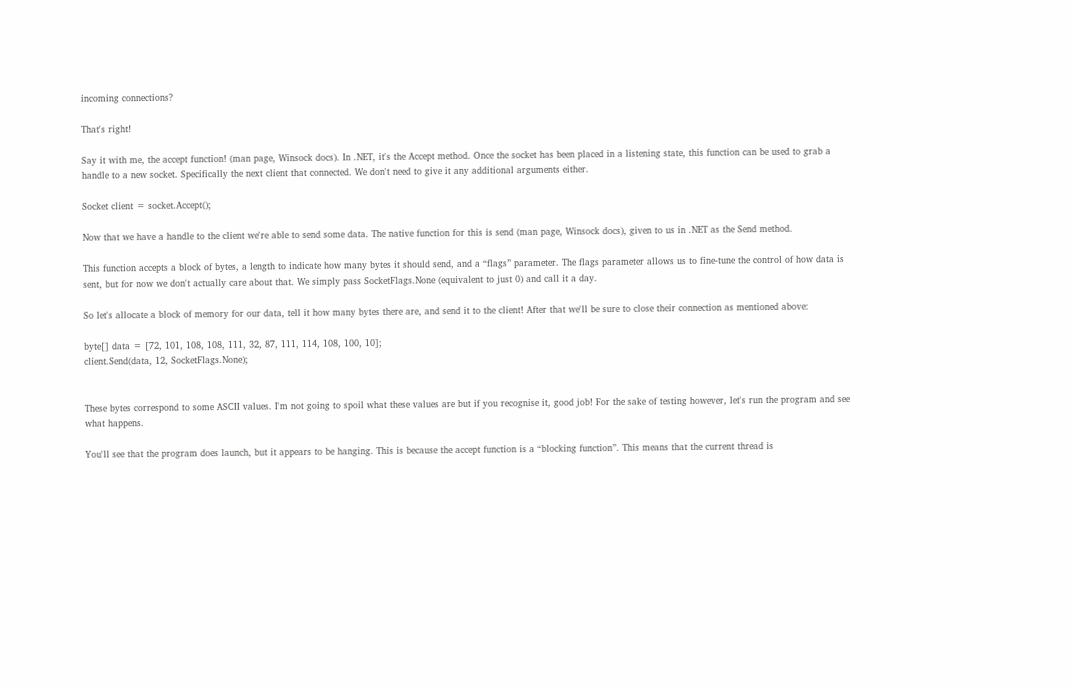incoming connections?

That's right!

Say it with me, the accept function! (man page, Winsock docs). In .NET, it's the Accept method. Once the socket has been placed in a listening state, this function can be used to grab a handle to a new socket. Specifically the next client that connected. We don't need to give it any additional arguments either.

Socket client = socket.Accept();

Now that we have a handle to the client we're able to send some data. The native function for this is send (man page, Winsock docs), given to us in .NET as the Send method.

This function accepts a block of bytes, a length to indicate how many bytes it should send, and a “flags” parameter. The flags parameter allows us to fine-tune the control of how data is sent, but for now we don't actually care about that. We simply pass SocketFlags.None (equivalent to just 0) and call it a day.

So let's allocate a block of memory for our data, tell it how many bytes there are, and send it to the client! After that we'll be sure to close their connection as mentioned above:

byte[] data = [72, 101, 108, 108, 111, 32, 87, 111, 114, 108, 100, 10];
client.Send(data, 12, SocketFlags.None);


These bytes correspond to some ASCII values. I'm not going to spoil what these values are but if you recognise it, good job! For the sake of testing however, let's run the program and see what happens.

You'll see that the program does launch, but it appears to be hanging. This is because the accept function is a “blocking function”. This means that the current thread is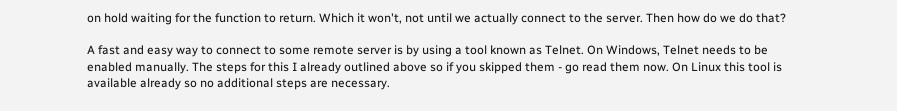on hold waiting for the function to return. Which it won't, not until we actually connect to the server. Then how do we do that?

A fast and easy way to connect to some remote server is by using a tool known as Telnet. On Windows, Telnet needs to be enabled manually. The steps for this I already outlined above so if you skipped them - go read them now. On Linux this tool is available already so no additional steps are necessary.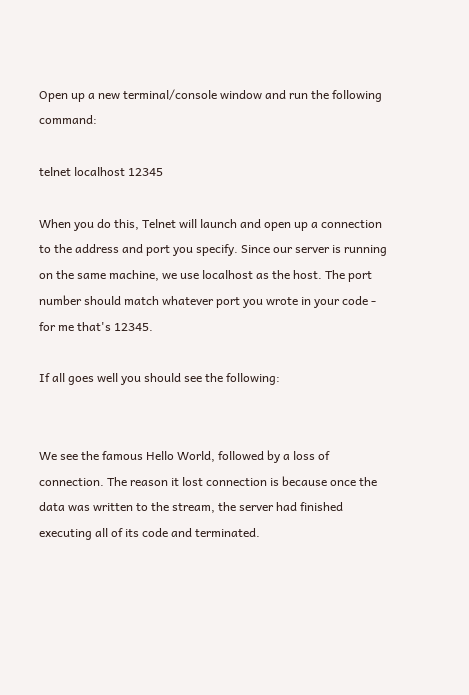Open up a new terminal/console window and run the following command:

telnet localhost 12345

When you do this, Telnet will launch and open up a connection to the address and port you specify. Since our server is running on the same machine, we use localhost as the host. The port number should match whatever port you wrote in your code - for me that's 12345.

If all goes well you should see the following:


We see the famous Hello World, followed by a loss of connection. The reason it lost connection is because once the data was written to the stream, the server had finished executing all of its code and terminated.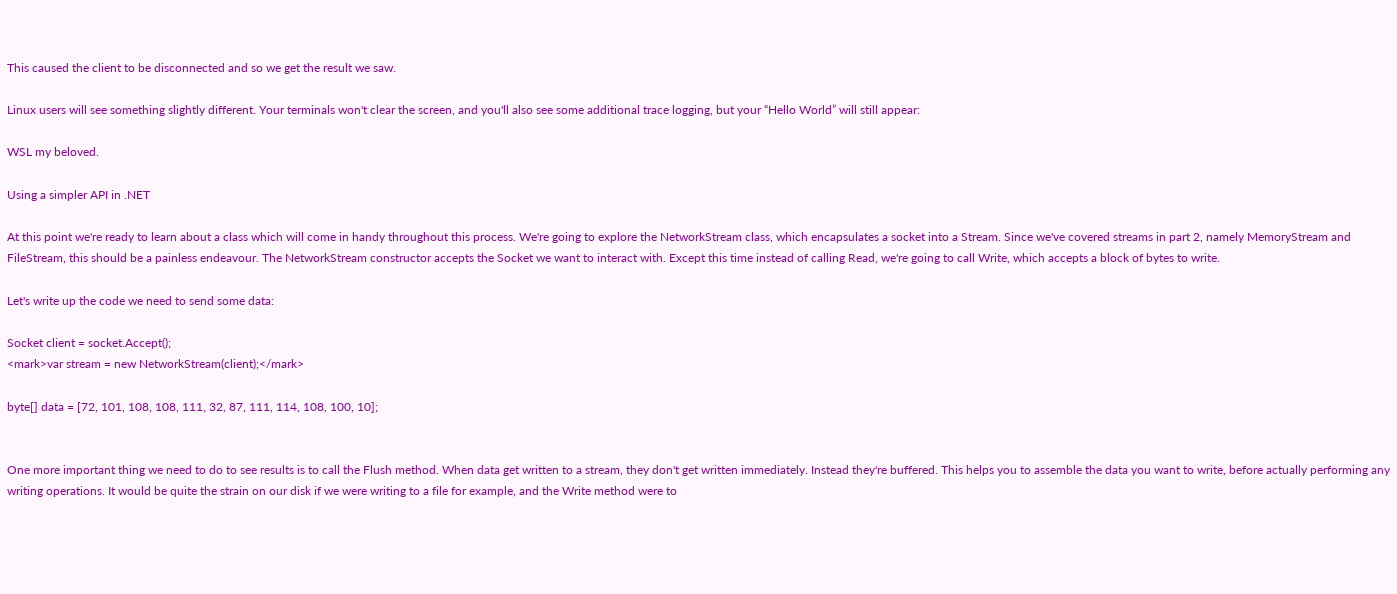This caused the client to be disconnected and so we get the result we saw.

Linux users will see something slightly different. Your terminals won't clear the screen, and you'll also see some additional trace logging, but your “Hello World” will still appear:

WSL my beloved.

Using a simpler API in .NET

At this point we're ready to learn about a class which will come in handy throughout this process. We're going to explore the NetworkStream class, which encapsulates a socket into a Stream. Since we've covered streams in part 2, namely MemoryStream and FileStream, this should be a painless endeavour. The NetworkStream constructor accepts the Socket we want to interact with. Except this time instead of calling Read, we're going to call Write, which accepts a block of bytes to write.

Let's write up the code we need to send some data:

Socket client = socket.Accept();
<mark>var stream = new NetworkStream(client);</mark>

byte[] data = [72, 101, 108, 108, 111, 32, 87, 111, 114, 108, 100, 10];


One more important thing we need to do to see results is to call the Flush method. When data get written to a stream, they don't get written immediately. Instead they're buffered. This helps you to assemble the data you want to write, before actually performing any writing operations. It would be quite the strain on our disk if we were writing to a file for example, and the Write method were to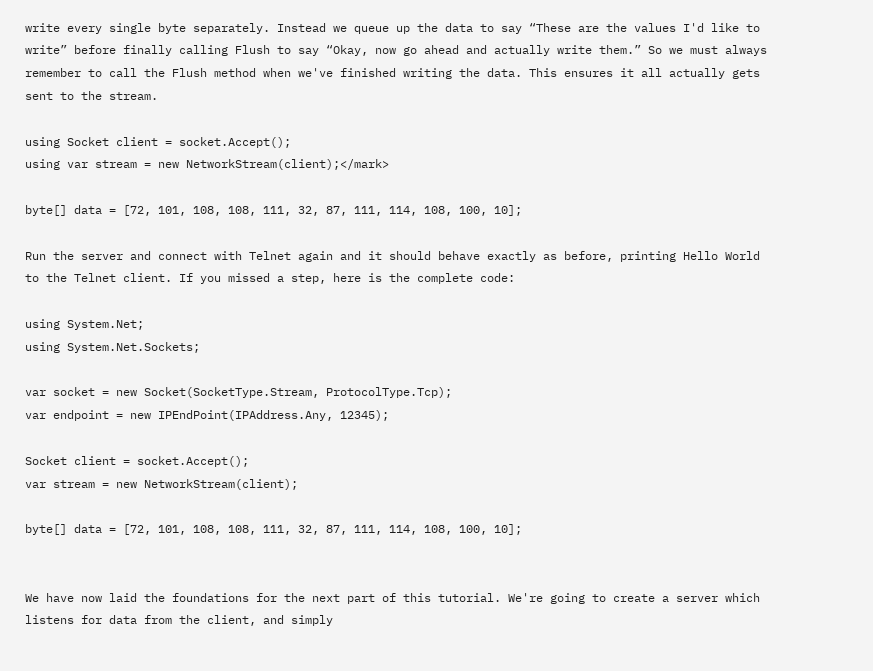write every single byte separately. Instead we queue up the data to say “These are the values I'd like to write” before finally calling Flush to say “Okay, now go ahead and actually write them.” So we must always remember to call the Flush method when we've finished writing the data. This ensures it all actually gets sent to the stream.

using Socket client = socket.Accept();
using var stream = new NetworkStream(client);</mark>

byte[] data = [72, 101, 108, 108, 111, 32, 87, 111, 114, 108, 100, 10];

Run the server and connect with Telnet again and it should behave exactly as before, printing Hello World to the Telnet client. If you missed a step, here is the complete code:

using System.Net;
using System.Net.Sockets;

var socket = new Socket(SocketType.Stream, ProtocolType.Tcp);
var endpoint = new IPEndPoint(IPAddress.Any, 12345);

Socket client = socket.Accept();
var stream = new NetworkStream(client);

byte[] data = [72, 101, 108, 108, 111, 32, 87, 111, 114, 108, 100, 10];


We have now laid the foundations for the next part of this tutorial. We're going to create a server which listens for data from the client, and simply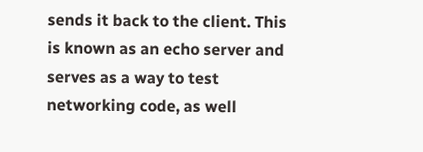sends it back to the client. This is known as an echo server and serves as a way to test networking code, as well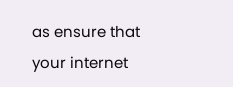as ensure that your internet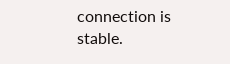connection is stable.